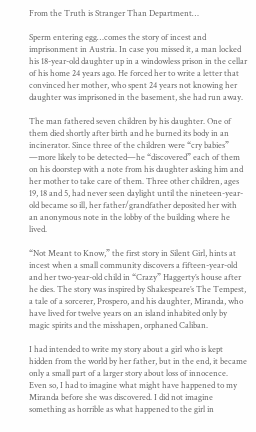From the Truth is Stranger Than Department…

Sperm entering egg…comes the story of incest and imprisonment in Austria. In case you missed it, a man locked his 18-year-old daughter up in a windowless prison in the cellar of his home 24 years ago. He forced her to write a letter that convinced her mother, who spent 24 years not knowing her daughter was imprisoned in the basement, she had run away.

The man fathered seven children by his daughter. One of them died shortly after birth and he burned its body in an incinerator. Since three of the children were “cry babies” —more likely to be detected—he “discovered” each of them on his doorstep with a note from his daughter asking him and her mother to take care of them. Three other children, ages 19, 18 and 5, had never seen daylight until the nineteen-year-old became so ill, her father/grandfather deposited her with an anonymous note in the lobby of the building where he lived.

“Not Meant to Know,” the first story in Silent Girl, hints at incest when a small community discovers a fifteen-year-old and her two-year-old child in “Crazy” Haggerty’s house after he dies. The story was inspired by Shakespeare’s The Tempest, a tale of a sorcerer, Prospero, and his daughter, Miranda, who have lived for twelve years on an island inhabited only by magic spirits and the misshapen, orphaned Caliban.

I had intended to write my story about a girl who is kept hidden from the world by her father, but in the end, it became only a small part of a larger story about loss of innocence. Even so, I had to imagine what might have happened to my Miranda before she was discovered. I did not imagine something as horrible as what happened to the girl in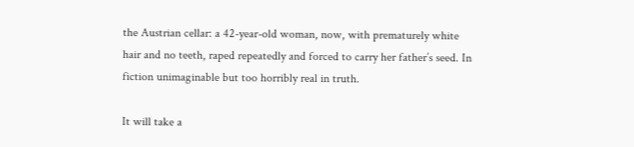the Austrian cellar: a 42-year-old woman, now, with prematurely white hair and no teeth, raped repeatedly and forced to carry her father’s seed. In fiction unimaginable but too horribly real in truth.

It will take a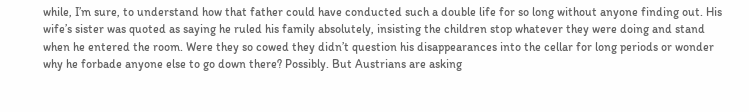while, I’m sure, to understand how that father could have conducted such a double life for so long without anyone finding out. His wife’s sister was quoted as saying he ruled his family absolutely, insisting the children stop whatever they were doing and stand when he entered the room. Were they so cowed they didn’t question his disappearances into the cellar for long periods or wonder why he forbade anyone else to go down there? Possibly. But Austrians are asking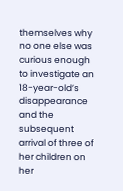themselves why no one else was curious enough to investigate an 18-year-old’s disappearance and the subsequent arrival of three of her children on her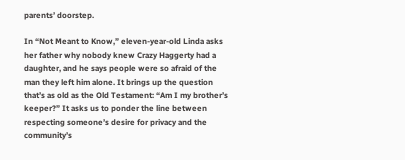parents’ doorstep.

In “Not Meant to Know,” eleven-year-old Linda asks her father why nobody knew Crazy Haggerty had a daughter, and he says people were so afraid of the man they left him alone. It brings up the question that’s as old as the Old Testament: “Am I my brother’s keeper?” It asks us to ponder the line between respecting someone’s desire for privacy and the community’s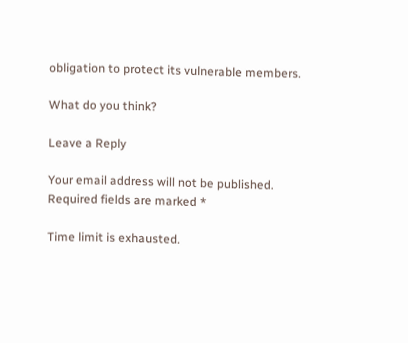obligation to protect its vulnerable members.

What do you think?

Leave a Reply

Your email address will not be published. Required fields are marked *

Time limit is exhausted.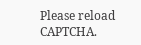Please reload CAPTCHA.